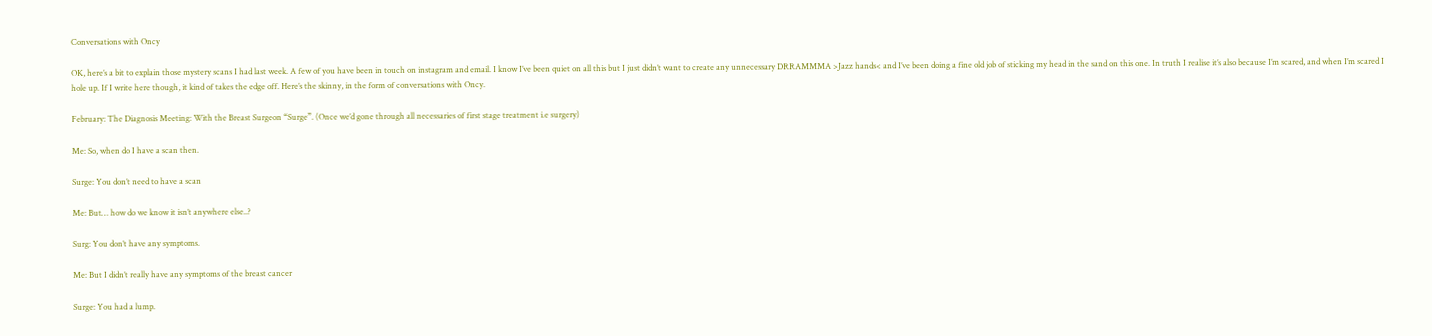Conversations with Oncy

OK, here’s a bit to explain those mystery scans I had last week. A few of you have been in touch on instagram and email. I know I’ve been quiet on all this but I just didn’t want to create any unnecessary DRRAMMMA >Jazz hands< and I’ve been doing a fine old job of sticking my head in the sand on this one. In truth I realise it’s also because I’m scared, and when I’m scared I hole up. If I write here though, it kind of takes the edge off. Here’s the skinny, in the form of conversations with Oncy.

February: The Diagnosis Meeting: With the Breast Surgeon “Surge”. (Once we’d gone through all necessaries of first stage treatment i.e surgery)

Me: So, when do I have a scan then.

Surge: You don’t need to have a scan

Me: But… how do we know it isn’t anywhere else..?

Surg: You don’t have any symptoms.

Me: But I didn’t really have any symptoms of the breast cancer

Surge: You had a lump.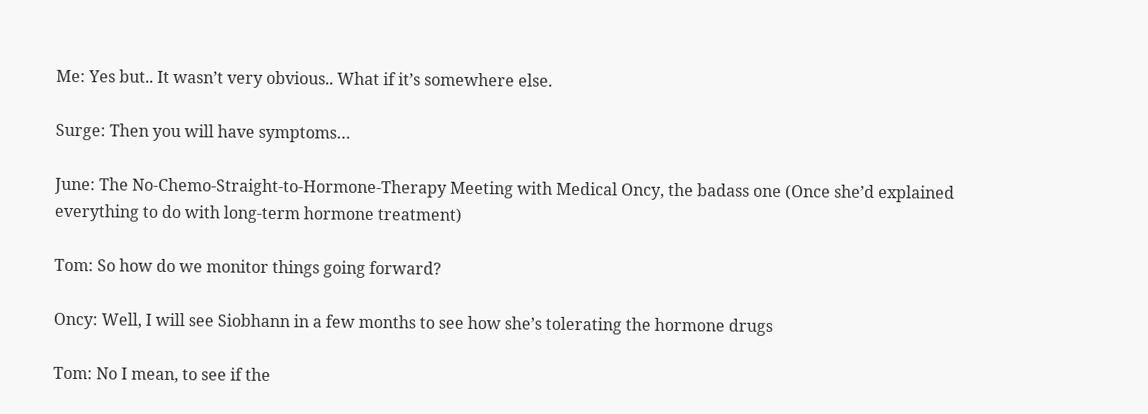Me: Yes but.. It wasn’t very obvious.. What if it’s somewhere else.

Surge: Then you will have symptoms…

June: The No-Chemo-Straight-to-Hormone-Therapy Meeting with Medical Oncy, the badass one (Once she’d explained everything to do with long-term hormone treatment)

Tom: So how do we monitor things going forward?

Oncy: Well, I will see Siobhann in a few months to see how she’s tolerating the hormone drugs

Tom: No I mean, to see if the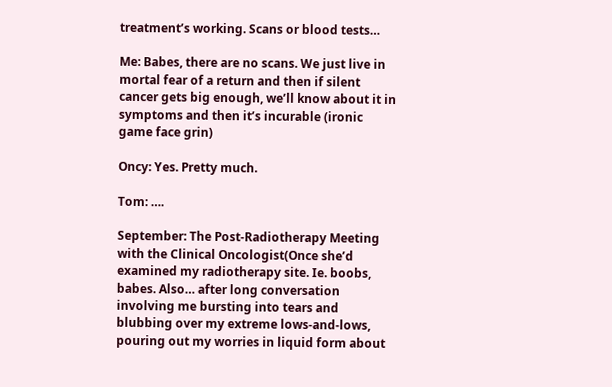treatment’s working. Scans or blood tests…

Me: Babes, there are no scans. We just live in mortal fear of a return and then if silent cancer gets big enough, we’ll know about it in symptoms and then it’s incurable (ironic game face grin)

Oncy: Yes. Pretty much.

Tom: ….

September: The Post-Radiotherapy Meeting with the Clinical Oncologist(Once she’d examined my radiotherapy site. Ie. boobs, babes. Also… after long conversation involving me bursting into tears and blubbing over my extreme lows-and-lows, pouring out my worries in liquid form about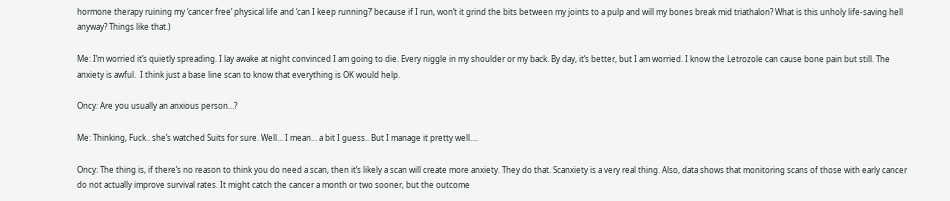hormone therapy ruining my ‘cancer free’ physical life and ‘can I keep running?’ because if I run, won’t it grind the bits between my joints to a pulp and will my bones break mid triathalon? What is this unholy life-saving hell anyway? Things like that.)

Me: I’m worried it’s quietly spreading. I lay awake at night convinced I am going to die. Every niggle in my shoulder or my back. By day, it’s better, but I am worried. I know the Letrozole can cause bone pain but still. The anxiety is awful.  I think just a base line scan to know that everything is OK would help.

Oncy: Are you usually an anxious person…?

Me: Thinking, Fuck.. she’s watched Suits for sure. Well… I mean… a bit I guess.. But I manage it pretty well….

Oncy: The thing is, if there’s no reason to think you do need a scan, then it’s likely a scan will create more anxiety. They do that. Scanxiety is a very real thing. Also, data shows that monitoring scans of those with early cancer do not actually improve survival rates. It might catch the cancer a month or two sooner, but the outcome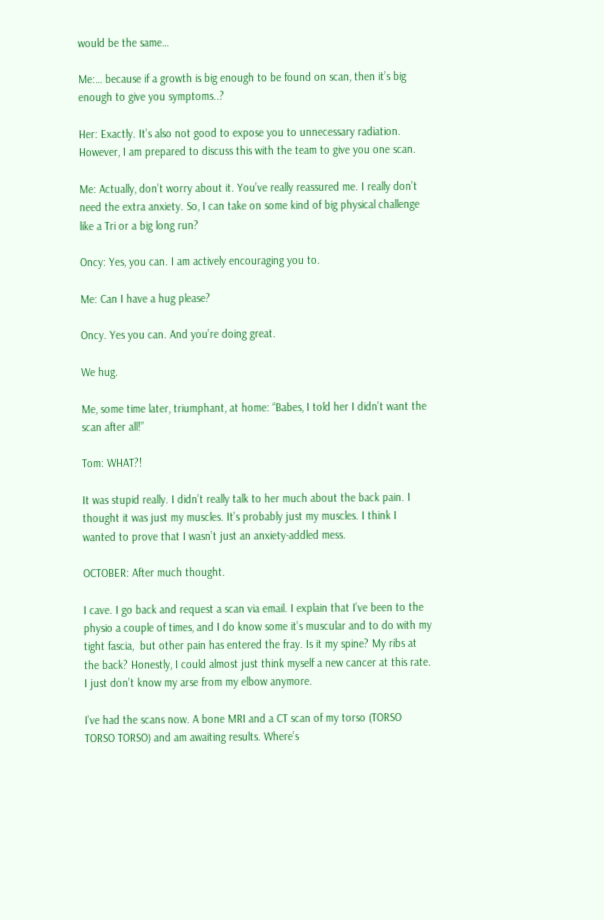would be the same…

Me:… because if a growth is big enough to be found on scan, then it’s big enough to give you symptoms..?

Her: Exactly. It’s also not good to expose you to unnecessary radiation. However, I am prepared to discuss this with the team to give you one scan.

Me: Actually, don’t worry about it. You’ve really reassured me. I really don’t need the extra anxiety. So, I can take on some kind of big physical challenge like a Tri or a big long run?

Oncy: Yes, you can. I am actively encouraging you to.

Me: Can I have a hug please?

Oncy. Yes you can. And you’re doing great.

We hug.

Me, some time later, triumphant, at home: “Babes, I told her I didn’t want the scan after all!”

Tom: WHAT?!

It was stupid really. I didn’t really talk to her much about the back pain. I thought it was just my muscles. It’s probably just my muscles. I think I wanted to prove that I wasn’t just an anxiety-addled mess.

OCTOBER: After much thought.

I cave. I go back and request a scan via email. I explain that I’ve been to the physio a couple of times, and I do know some it’s muscular and to do with my tight fascia,  but other pain has entered the fray. Is it my spine? My ribs at the back? Honestly, I could almost just think myself a new cancer at this rate. I just don’t know my arse from my elbow anymore.

I’ve had the scans now. A bone MRI and a CT scan of my torso (TORSO TORSO TORSO) and am awaiting results. Where’s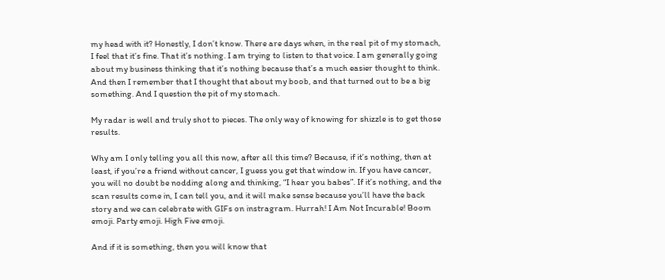my head with it? Honestly, I don’t know. There are days when, in the real pit of my stomach, I feel that it’s fine. That it’s nothing. I am trying to listen to that voice. I am generally going about my business thinking that it’s nothing because that’s a much easier thought to think. And then I remember that I thought that about my boob, and that turned out to be a big something. And I question the pit of my stomach.

My radar is well and truly shot to pieces. The only way of knowing for shizzle is to get those results.

Why am I only telling you all this now, after all this time? Because, if it’s nothing, then at least, if you’re a friend without cancer, I guess you get that window in. If you have cancer, you will no doubt be nodding along and thinking, “I hear you babes”. If it’s nothing, and the scan results come in, I can tell you, and it will make sense because you’ll have the back story and we can celebrate with GIFs on instragram. Hurrah! I Am Not Incurable! Boom emoji. Party emoji. High Five emoji.

And if it is something, then you will know that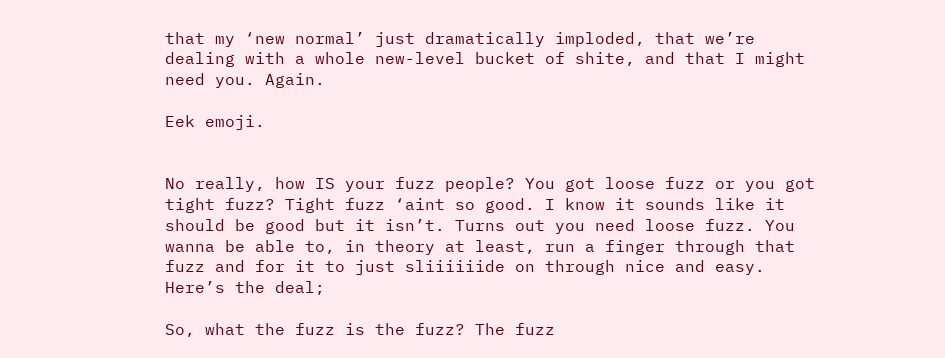that my ‘new normal’ just dramatically imploded, that we’re dealing with a whole new-level bucket of shite, and that I might need you. Again.

Eek emoji.


No really, how IS your fuzz people? You got loose fuzz or you got tight fuzz? Tight fuzz ‘aint so good. I know it sounds like it should be good but it isn’t. Turns out you need loose fuzz. You wanna be able to, in theory at least, run a finger through that fuzz and for it to just sliiiiiide on through nice and easy. Here’s the deal;

So, what the fuzz is the fuzz? The fuzz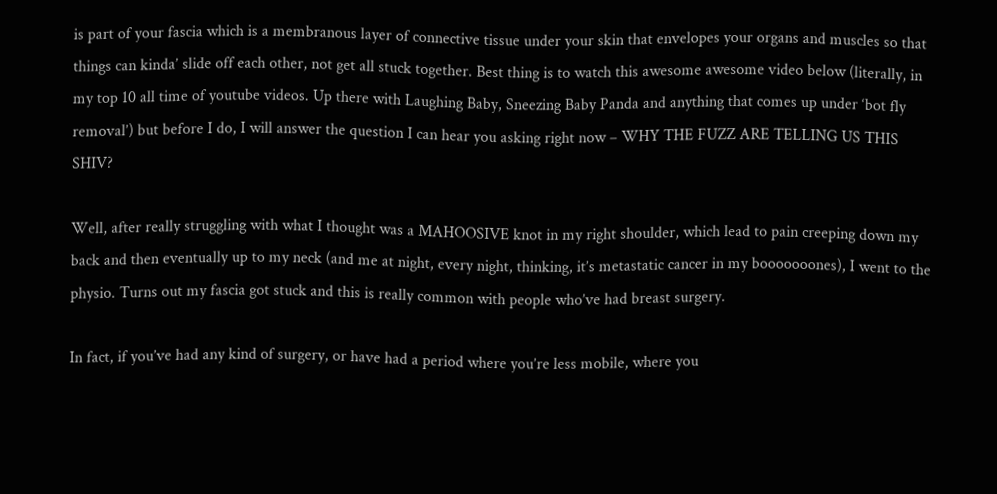is part of your fascia which is a membranous layer of connective tissue under your skin that envelopes your organs and muscles so that things can kinda’ slide off each other, not get all stuck together. Best thing is to watch this awesome awesome video below (literally, in my top 10 all time of youtube videos. Up there with Laughing Baby, Sneezing Baby Panda and anything that comes up under ‘bot fly removal’) but before I do, I will answer the question I can hear you asking right now – WHY THE FUZZ ARE TELLING US THIS SHIV?

Well, after really struggling with what I thought was a MAHOOSIVE knot in my right shoulder, which lead to pain creeping down my back and then eventually up to my neck (and me at night, every night, thinking, it’s metastatic cancer in my booooooones), I went to the physio. Turns out my fascia got stuck and this is really common with people who’ve had breast surgery.

In fact, if you’ve had any kind of surgery, or have had a period where you’re less mobile, where you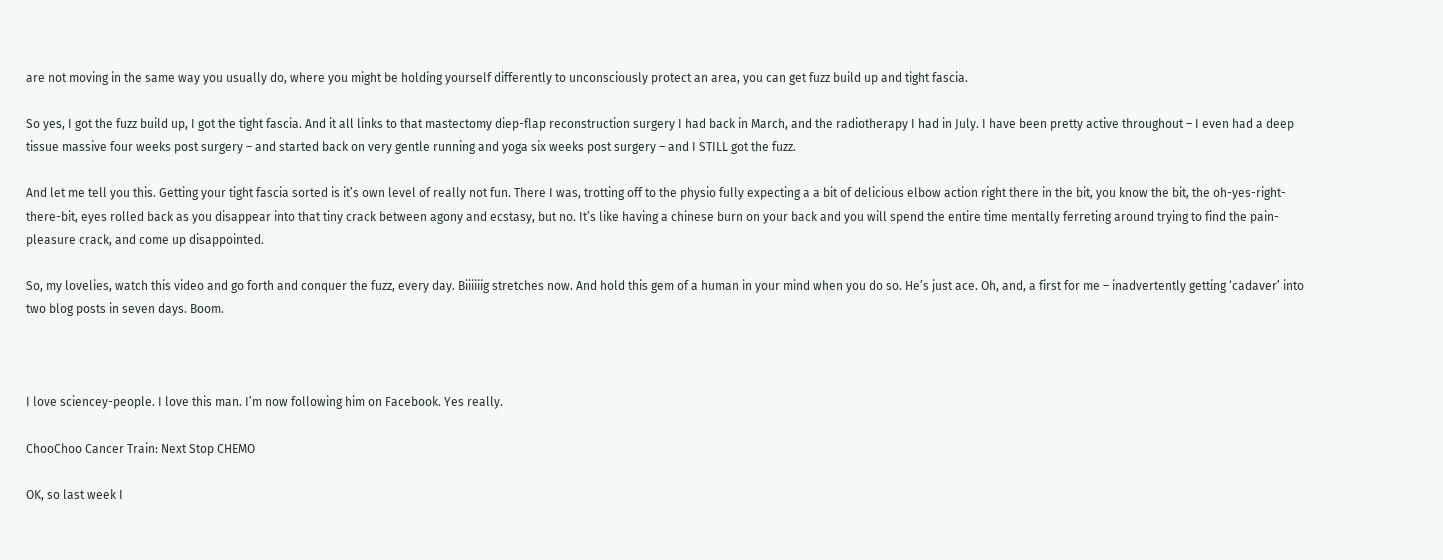are not moving in the same way you usually do, where you might be holding yourself differently to unconsciously protect an area, you can get fuzz build up and tight fascia.

So yes, I got the fuzz build up, I got the tight fascia. And it all links to that mastectomy diep-flap reconstruction surgery I had back in March, and the radiotherapy I had in July. I have been pretty active throughout – I even had a deep tissue massive four weeks post surgery – and started back on very gentle running and yoga six weeks post surgery – and I STILL got the fuzz.

And let me tell you this. Getting your tight fascia sorted is it’s own level of really not fun. There I was, trotting off to the physio fully expecting a a bit of delicious elbow action right there in the bit, you know the bit, the oh-yes-right-there-bit, eyes rolled back as you disappear into that tiny crack between agony and ecstasy, but no. It’s like having a chinese burn on your back and you will spend the entire time mentally ferreting around trying to find the pain-pleasure crack, and come up disappointed.

So, my lovelies, watch this video and go forth and conquer the fuzz, every day. Biiiiiig stretches now. And hold this gem of a human in your mind when you do so. He’s just ace. Oh, and, a first for me – inadvertently getting ‘cadaver’ into two blog posts in seven days. Boom.



I love sciencey-people. I love this man. I’m now following him on Facebook. Yes really.

ChooChoo Cancer Train: Next Stop CHEMO

OK, so last week I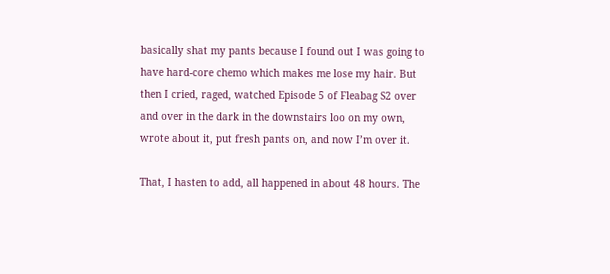basically shat my pants because I found out I was going to have hard-core chemo which makes me lose my hair. But then I cried, raged, watched Episode 5 of Fleabag S2 over and over in the dark in the downstairs loo on my own, wrote about it, put fresh pants on, and now I’m over it.

That, I hasten to add, all happened in about 48 hours. The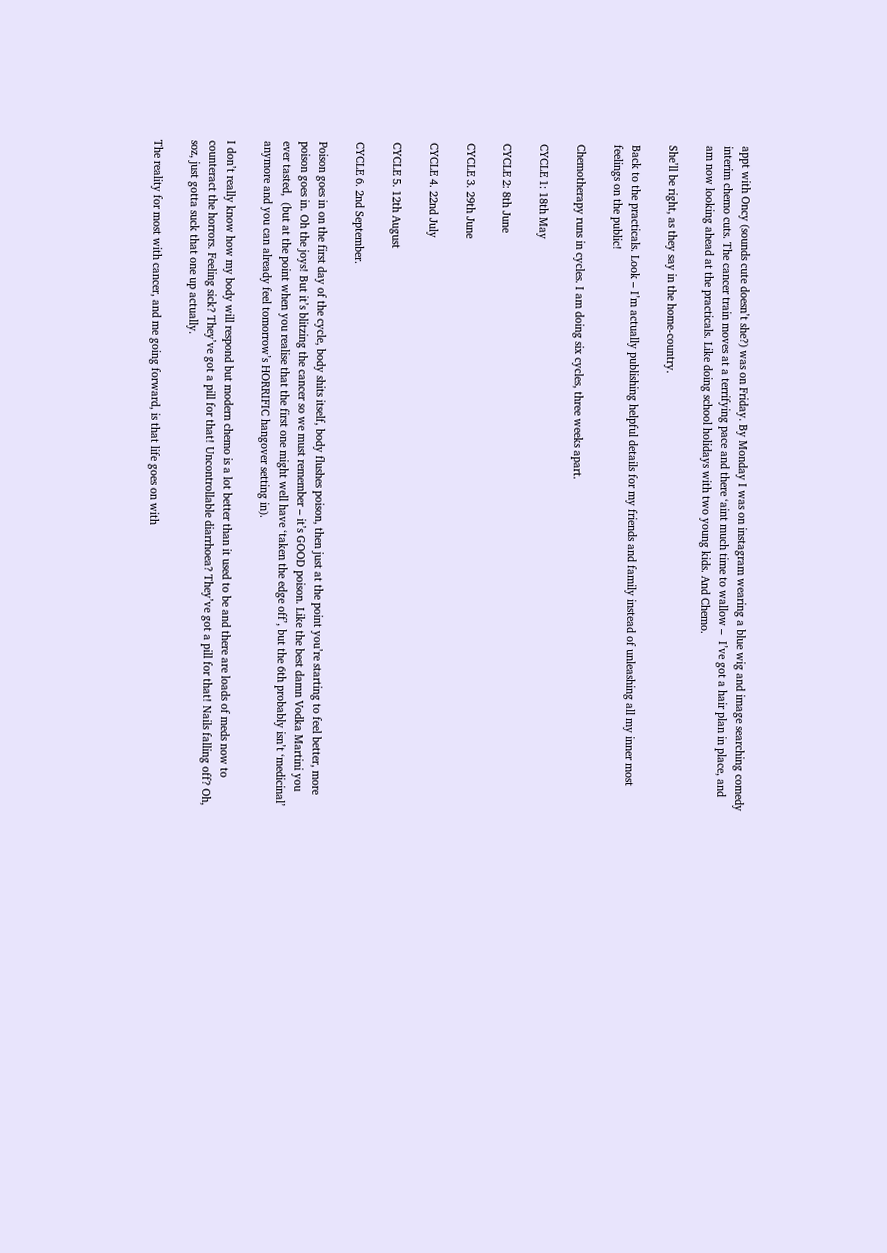appt with Oncy (sounds cute doesn’t she?) was on Friday. By Monday I was on instagram wearing a blue wig and image searching comedy interim chemo cuts. The cancer train moves at a terrifying pace and there ‘aint much time to wallow –  I’ve got a hair plan in place, and am now looking ahead at the practicals. Like doing school holidays with two young kids. And Chemo.

She’ll be right, as they say in the home-country.

Back to the practicals. Look – I’m actually publishing helpful details for my friends and family instead of unleashing all my inner most feelings on the public!

Chemotherapy runs in cycles. I am doing six cycles, three weeks apart.

CYCLE 1: 18th May

CYCLE 2: 8th June

CYCLE 3. 29th June

CYCLE 4. 22nd July

CYCLE 5. 12th August

CYCLE 6. 2nd September.

Poison goes in on the first day of the cycle, body shits itself, body flushes poison, then just at the point you’re starting to feel better, more poison goes in. Oh the joys! But it’s blitzing the cancer so we must remember – it’s GOOD poison. Like the best damn Vodka Martini you ever tasted,  (but at the point when you realise that the first one might well have ‘taken the edge off’, but the 6th probably isn’t ‘medicinal’ anymore and you can already feel tomorrow’s HORRIFIC hangover setting in).

I don’t really know how my body will respond but modern chemo is a lot better than it used to be and there are loads of meds now to counteract the horrors. Feeling sick? They’ve got a pill for that! Uncontrollable diarrhoea? They’ve got a pill for that! Nails falling off? Oh, soz, just gotta suck that one up actually.

The reality for most with cancer, and me going forward, is that life goes on with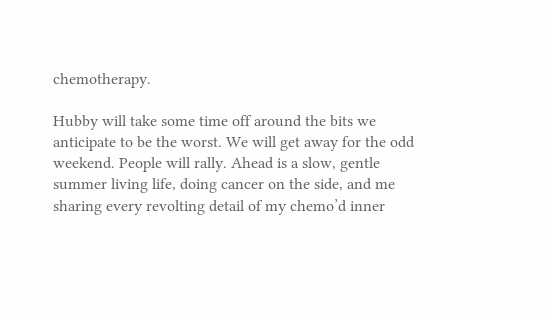chemotherapy.

Hubby will take some time off around the bits we anticipate to be the worst. We will get away for the odd weekend. People will rally. Ahead is a slow, gentle summer living life, doing cancer on the side, and me sharing every revolting detail of my chemo’d inner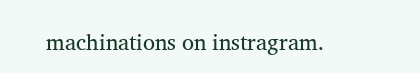machinations on instragram.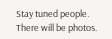Stay tuned people. There will be photos.